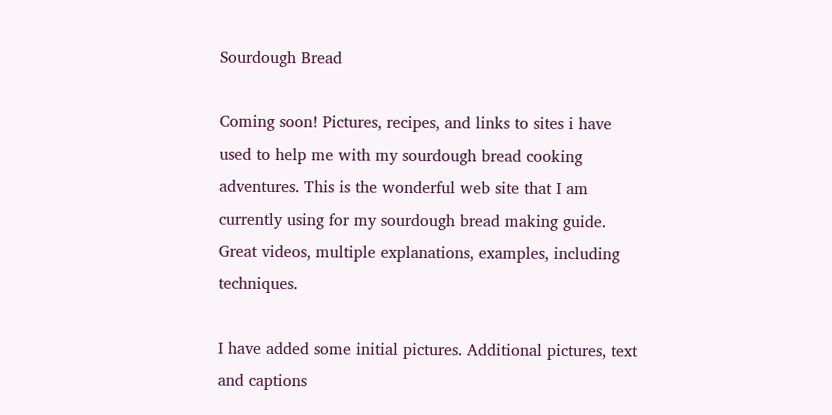Sourdough Bread

Coming soon! Pictures, recipes, and links to sites i have used to help me with my sourdough bread cooking adventures. This is the wonderful web site that I am currently using for my sourdough bread making guide. Great videos, multiple explanations, examples, including techniques.

I have added some initial pictures. Additional pictures, text and captions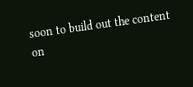soon to build out the content on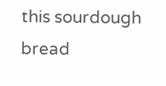this sourdough bread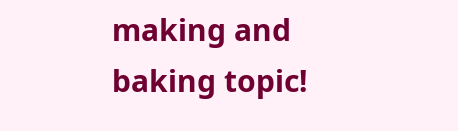making and baking topic!